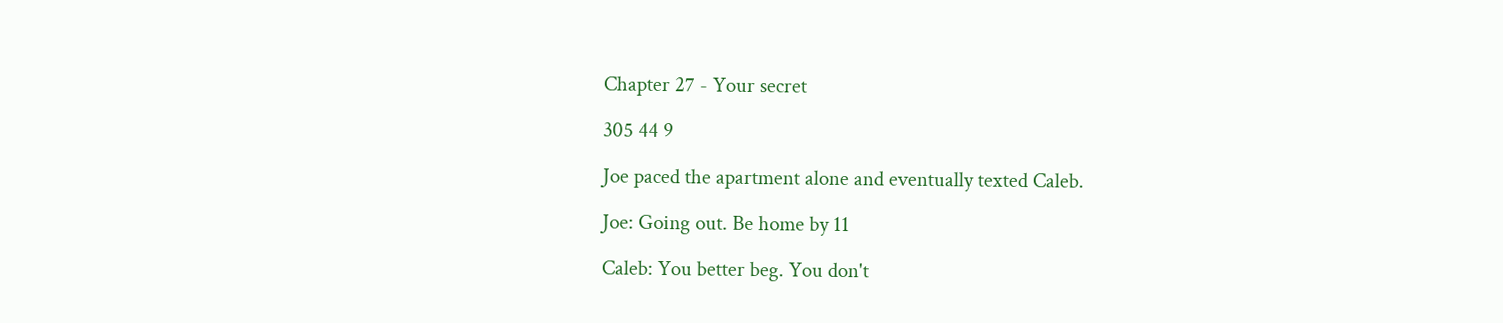Chapter 27 - Your secret

305 44 9

Joe paced the apartment alone and eventually texted Caleb.

Joe: Going out. Be home by 11

Caleb: You better beg. You don't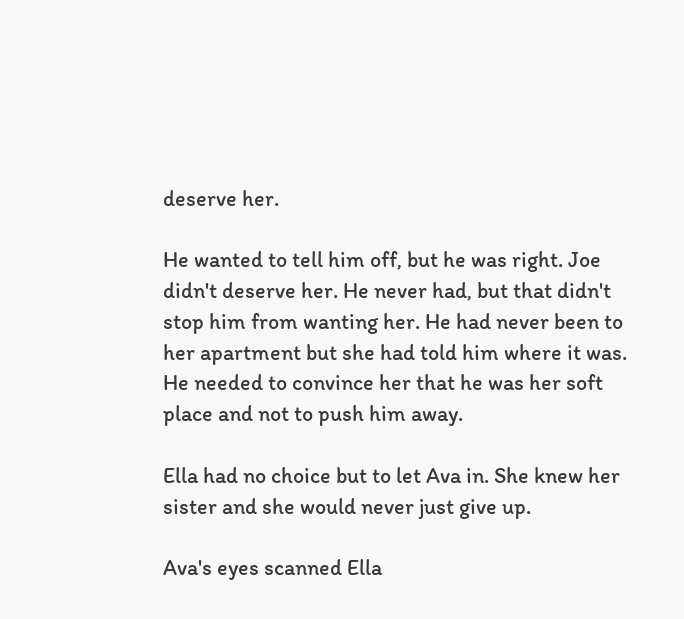deserve her.

He wanted to tell him off, but he was right. Joe didn't deserve her. He never had, but that didn't stop him from wanting her. He had never been to her apartment but she had told him where it was. He needed to convince her that he was her soft place and not to push him away.

Ella had no choice but to let Ava in. She knew her sister and she would never just give up.

Ava's eyes scanned Ella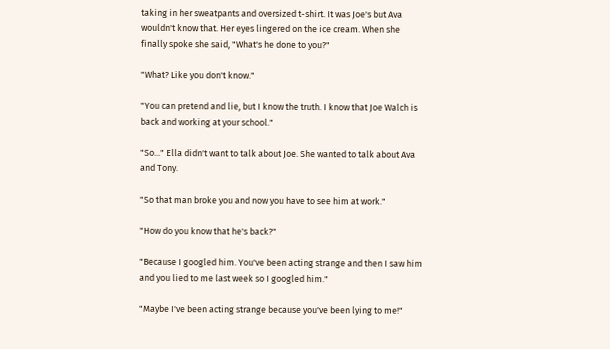taking in her sweatpants and oversized t-shirt. It was Joe's but Ava wouldn't know that. Her eyes lingered on the ice cream. When she finally spoke she said, "What's he done to you?"

"What? Like you don't know."

"You can pretend and lie, but I know the truth. I know that Joe Walch is back and working at your school."

"So..." Ella didn't want to talk about Joe. She wanted to talk about Ava and Tony.

"So that man broke you and now you have to see him at work."

"How do you know that he's back?"

"Because I googled him. You've been acting strange and then I saw him and you lied to me last week so I googled him."

"Maybe I've been acting strange because you've been lying to me!"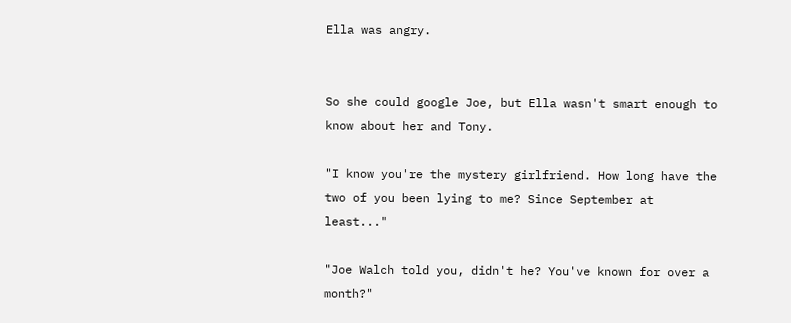Ella was angry.


So she could google Joe, but Ella wasn't smart enough to know about her and Tony.

"I know you're the mystery girlfriend. How long have the two of you been lying to me? Since September at least..."

"Joe Walch told you, didn't he? You've known for over a month?"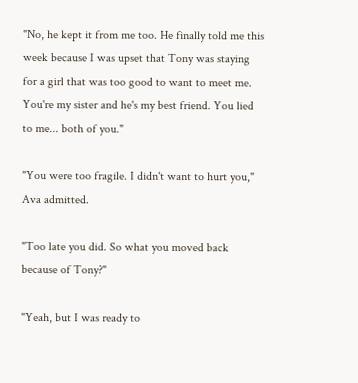"No, he kept it from me too. He finally told me this week because I was upset that Tony was staying for a girl that was too good to want to meet me. You're my sister and he's my best friend. You lied to me... both of you."

"You were too fragile. I didn't want to hurt you," Ava admitted.

"Too late you did. So what you moved back because of Tony?"

"Yeah, but I was ready to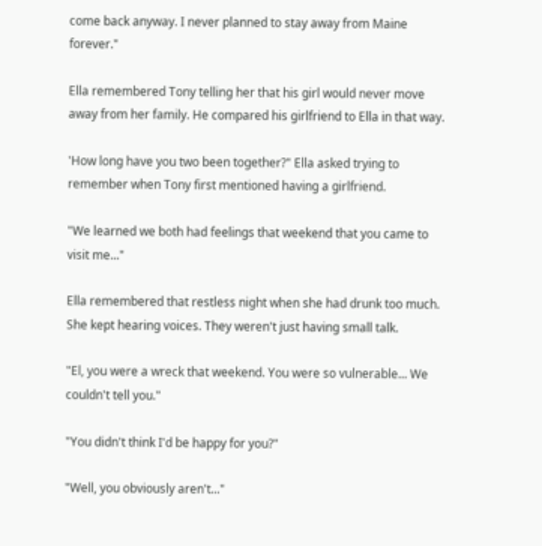come back anyway. I never planned to stay away from Maine forever."

Ella remembered Tony telling her that his girl would never move away from her family. He compared his girlfriend to Ella in that way.

'How long have you two been together?" Ella asked trying to remember when Tony first mentioned having a girlfriend.

"We learned we both had feelings that weekend that you came to visit me..."

Ella remembered that restless night when she had drunk too much. She kept hearing voices. They weren't just having small talk.

"El, you were a wreck that weekend. You were so vulnerable... We couldn't tell you."

"You didn't think I'd be happy for you?"

"Well, you obviously aren't..."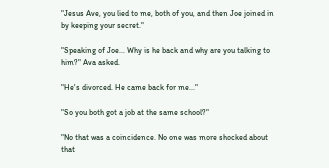"Jesus Ave, you lied to me, both of you, and then Joe joined in by keeping your secret."

"Speaking of Joe... Why is he back and why are you talking to him?" Ava asked.

"He's divorced. He came back for me..."

"So you both got a job at the same school?"

"No that was a coincidence. No one was more shocked about that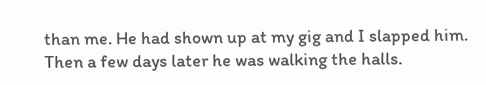than me. He had shown up at my gig and I slapped him. Then a few days later he was walking the halls.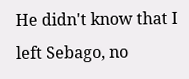He didn't know that I left Sebago, no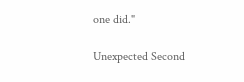one did."

Unexpected Second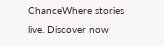ChanceWhere stories live. Discover now